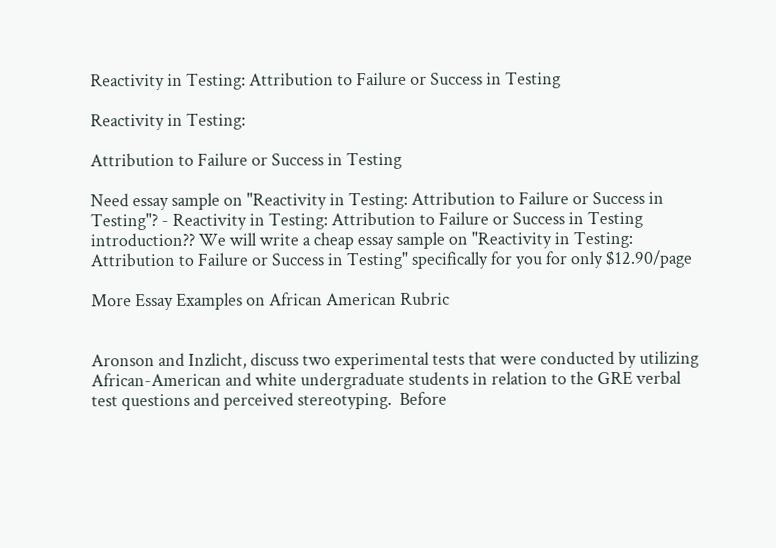Reactivity in Testing: Attribution to Failure or Success in Testing

Reactivity in Testing:

Attribution to Failure or Success in Testing

Need essay sample on "Reactivity in Testing: Attribution to Failure or Success in Testing"? - Reactivity in Testing: Attribution to Failure or Success in Testing introduction?? We will write a cheap essay sample on "Reactivity in Testing: Attribution to Failure or Success in Testing" specifically for you for only $12.90/page

More Essay Examples on African American Rubric


Aronson and Inzlicht, discuss two experimental tests that were conducted by utilizing African-American and white undergraduate students in relation to the GRE verbal test questions and perceived stereotyping.  Before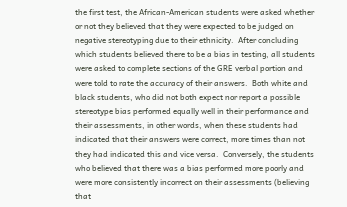the first test, the African-American students were asked whether or not they believed that they were expected to be judged on negative stereotyping due to their ethnicity.  After concluding which students believed there to be a bias in testing, all students were asked to complete sections of the GRE verbal portion and were told to rate the accuracy of their answers.  Both white and black students, who did not both expect nor report a possible stereotype bias performed equally well in their performance and their assessments, in other words, when these students had indicated that their answers were correct, more times than not they had indicated this and vice versa.  Conversely, the students who believed that there was a bias performed more poorly and were more consistently incorrect on their assessments (believing that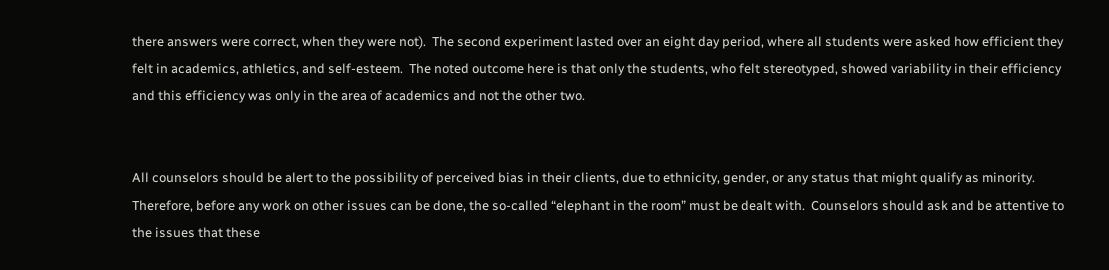there answers were correct, when they were not).  The second experiment lasted over an eight day period, where all students were asked how efficient they felt in academics, athletics, and self-esteem.  The noted outcome here is that only the students, who felt stereotyped, showed variability in their efficiency and this efficiency was only in the area of academics and not the other two.


All counselors should be alert to the possibility of perceived bias in their clients, due to ethnicity, gender, or any status that might qualify as minority.  Therefore, before any work on other issues can be done, the so-called “elephant in the room” must be dealt with.  Counselors should ask and be attentive to the issues that these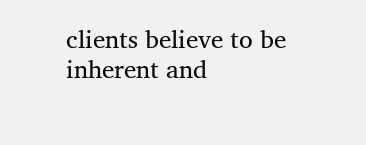clients believe to be inherent and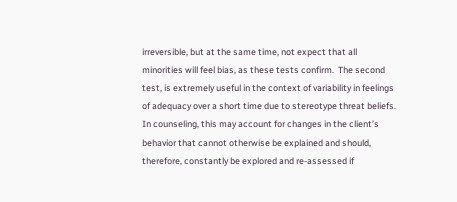irreversible, but at the same time, not expect that all minorities will feel bias, as these tests confirm.  The second test, is extremely useful in the context of variability in feelings of adequacy over a short time due to stereotype threat beliefs.  In counseling, this may account for changes in the client’s behavior that cannot otherwise be explained and should, therefore, constantly be explored and re-assessed if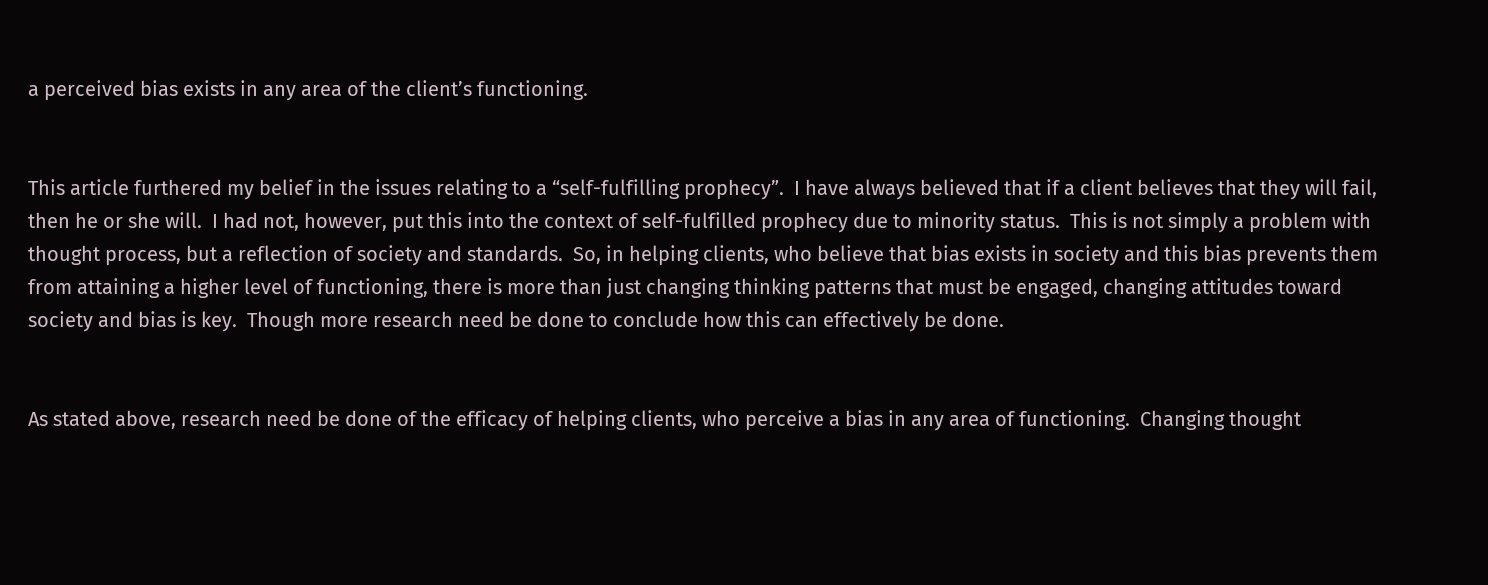a perceived bias exists in any area of the client’s functioning.


This article furthered my belief in the issues relating to a “self-fulfilling prophecy”.  I have always believed that if a client believes that they will fail, then he or she will.  I had not, however, put this into the context of self-fulfilled prophecy due to minority status.  This is not simply a problem with thought process, but a reflection of society and standards.  So, in helping clients, who believe that bias exists in society and this bias prevents them from attaining a higher level of functioning, there is more than just changing thinking patterns that must be engaged, changing attitudes toward society and bias is key.  Though more research need be done to conclude how this can effectively be done.


As stated above, research need be done of the efficacy of helping clients, who perceive a bias in any area of functioning.  Changing thought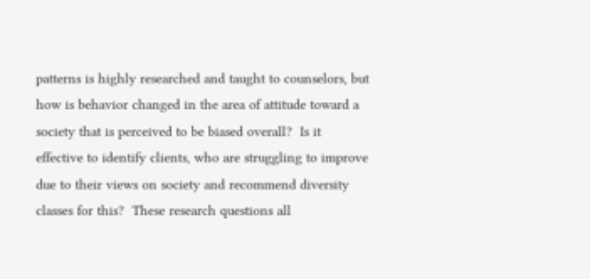patterns is highly researched and taught to counselors, but how is behavior changed in the area of attitude toward a society that is perceived to be biased overall?  Is it effective to identify clients, who are struggling to improve due to their views on society and recommend diversity classes for this?  These research questions all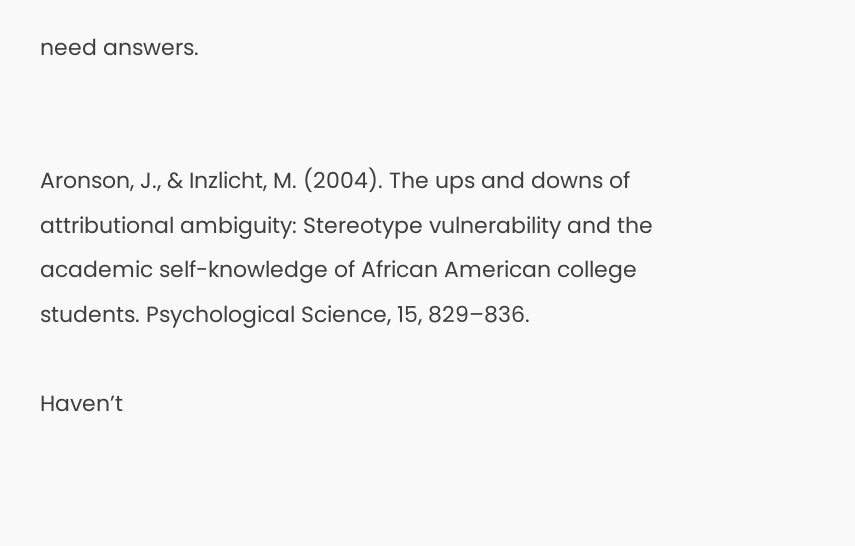need answers.


Aronson, J., & Inzlicht, M. (2004). The ups and downs of attributional ambiguity: Stereotype vulnerability and the academic self-knowledge of African American college students. Psychological Science, 15, 829–836.

Haven’t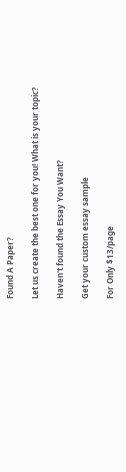Found A Paper?

Let us create the best one for you! What is your topic?

Haven't found the Essay You Want?

Get your custom essay sample

For Only $13/page